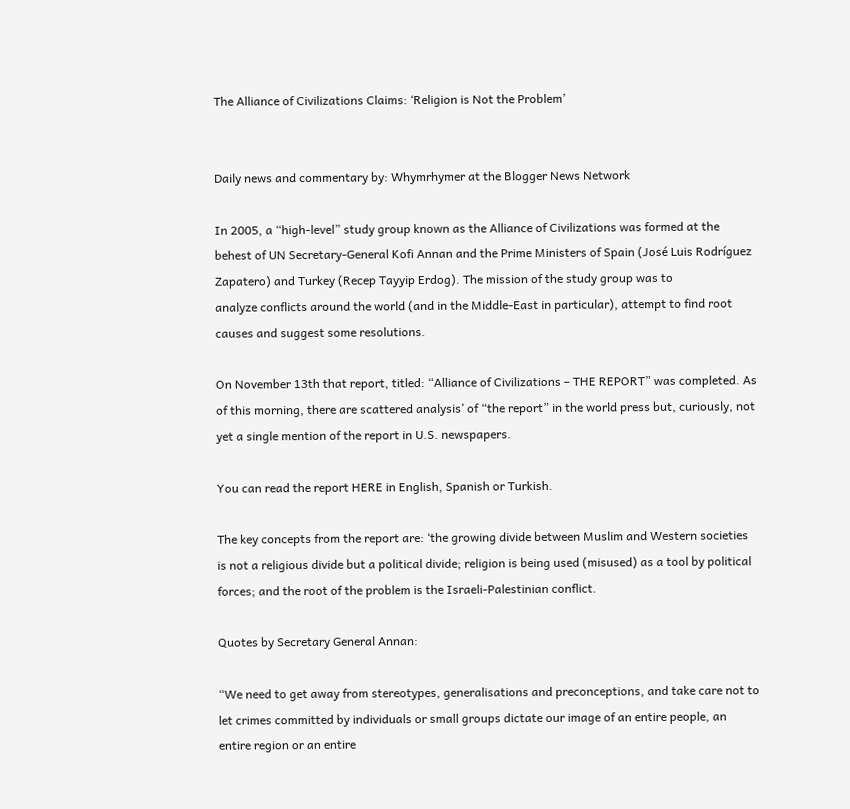The Alliance of Civilizations Claims: ‘Religion is Not the Problem’


Daily news and commentary by: Whymrhymer at the Blogger News Network

In 2005, a “high-level” study group known as the Alliance of Civilizations was formed at the behest of UN Secretary-General Kofi Annan and the Prime Ministers of Spain (José Luis Rodríguez Zapatero) and Turkey (Recep Tayyip Erdog). The mission of the study group was to
analyze conflicts around the world (and in the Middle-East in particular), attempt to find root causes and suggest some resolutions.

On November 13th that report, titled: “Alliance of Civilizations – THE REPORT” was completed. As of this morning, there are scattered analysis’ of “the report” in the world press but, curiously, not yet a single mention of the report in U.S. newspapers.

You can read the report HERE in English, Spanish or Turkish.

The key concepts from the report are: ‘the growing divide between Muslim and Western societies is not a religious divide but a political divide; religion is being used (misused) as a tool by political forces; and the root of the problem is the Israeli-Palestinian conflict.

Quotes by Secretary General Annan:

“We need to get away from stereotypes, generalisations and preconceptions, and take care not to let crimes committed by individuals or small groups dictate our image of an entire people, an entire region or an entire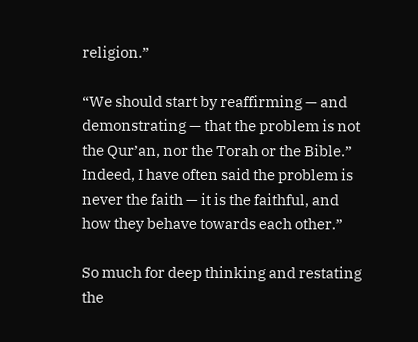religion.”

“We should start by reaffirming — and demonstrating — that the problem is not the Qur’an, nor the Torah or the Bible.” Indeed, I have often said the problem is never the faith — it is the faithful, and how they behave towards each other.”

So much for deep thinking and restating the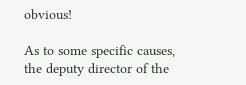obvious!

As to some specific causes, the deputy director of the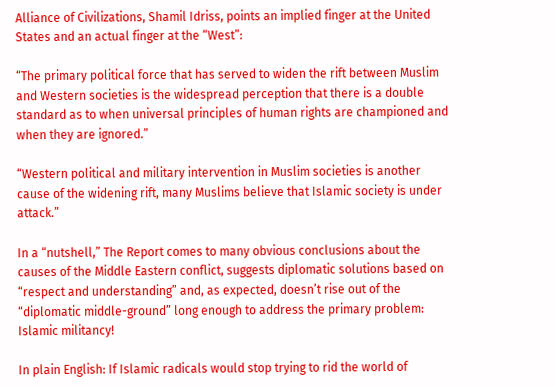Alliance of Civilizations, Shamil Idriss, points an implied finger at the United States and an actual finger at the “West”:

“The primary political force that has served to widen the rift between Muslim and Western societies is the widespread perception that there is a double standard as to when universal principles of human rights are championed and when they are ignored.”

“Western political and military intervention in Muslim societies is another cause of the widening rift, many Muslims believe that Islamic society is under attack.”

In a “nutshell,” The Report comes to many obvious conclusions about the causes of the Middle Eastern conflict, suggests diplomatic solutions based on “respect and understanding” and, as expected, doesn’t rise out of the “diplomatic middle-ground” long enough to address the primary problem: Islamic militancy!

In plain English: If Islamic radicals would stop trying to rid the world of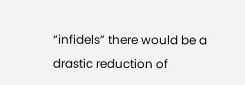“infidels” there would be a drastic reduction of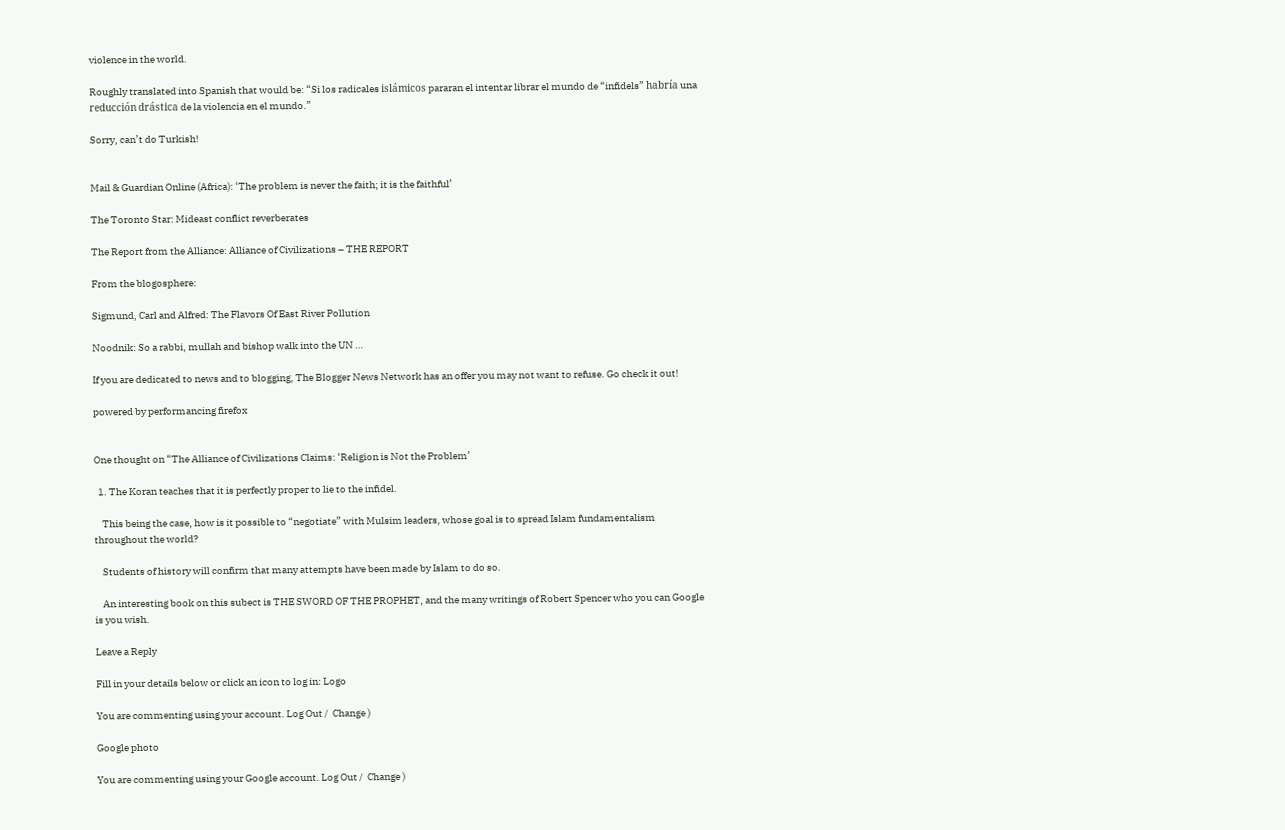violence in the world.

Roughly translated into Spanish that would be: “Si los radicales islámicos pararan el intentar librar el mundo de “infidels” habría una reducción drástica de la violencia en el mundo.”

Sorry, can’t do Turkish!


Mail & Guardian Online (Africa): ‘The problem is never the faith; it is the faithful’

The Toronto Star: Mideast conflict reverberates

The Report from the Alliance: Alliance of Civilizations – THE REPORT

From the blogosphere:

Sigmund, Carl and Alfred: The Flavors Of East River Pollution

Noodnik: So a rabbi, mullah and bishop walk into the UN …

If you are dedicated to news and to blogging, The Blogger News Network has an offer you may not want to refuse. Go check it out!

powered by performancing firefox


One thought on “The Alliance of Civilizations Claims: ‘Religion is Not the Problem’

  1. The Koran teaches that it is perfectly proper to lie to the infidel.

    This being the case, how is it possible to “negotiate” with Mulsim leaders, whose goal is to spread Islam fundamentalism throughout the world?

    Students of history will confirm that many attempts have been made by Islam to do so.

    An interesting book on this subect is THE SWORD OF THE PROPHET, and the many writings of Robert Spencer who you can Google is you wish.

Leave a Reply

Fill in your details below or click an icon to log in: Logo

You are commenting using your account. Log Out /  Change )

Google photo

You are commenting using your Google account. Log Out /  Change )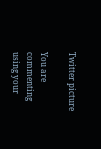Twitter picture

You are commenting using your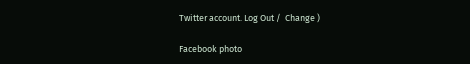Twitter account. Log Out /  Change )

Facebook photo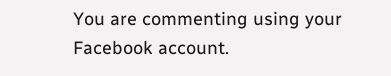You are commenting using your Facebook account.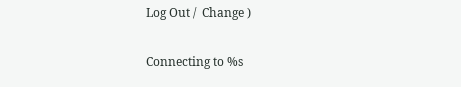Log Out /  Change )

Connecting to %s